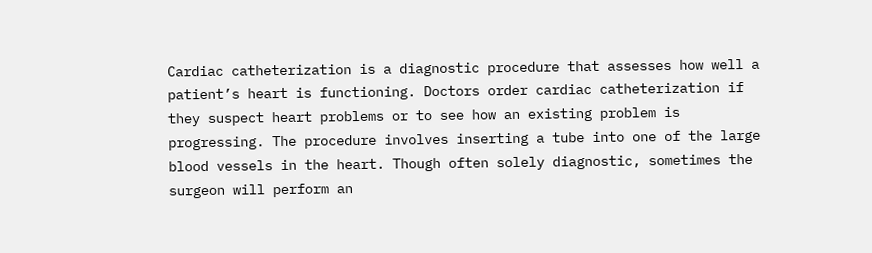Cardiac catheterization is a diagnostic procedure that assesses how well a patient’s heart is functioning. Doctors order cardiac catheterization if they suspect heart problems or to see how an existing problem is progressing. The procedure involves inserting a tube into one of the large blood vessels in the heart. Though often solely diagnostic, sometimes the surgeon will perform an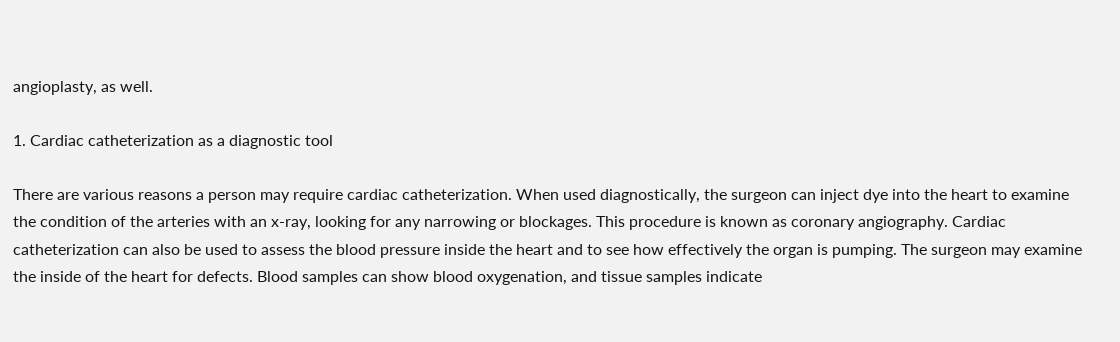angioplasty, as well.

1. Cardiac catheterization as a diagnostic tool

There are various reasons a person may require cardiac catheterization. When used diagnostically, the surgeon can inject dye into the heart to examine the condition of the arteries with an x-ray, looking for any narrowing or blockages. This procedure is known as coronary angiography. Cardiac catheterization can also be used to assess the blood pressure inside the heart and to see how effectively the organ is pumping. The surgeon may examine the inside of the heart for defects. Blood samples can show blood oxygenation, and tissue samples indicate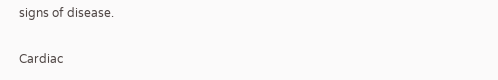signs of disease.

Cardiac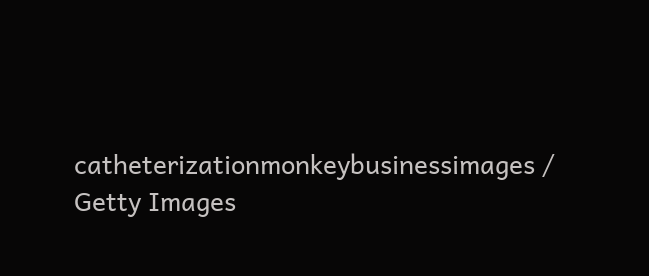catheterizationmonkeybusinessimages / Getty Images